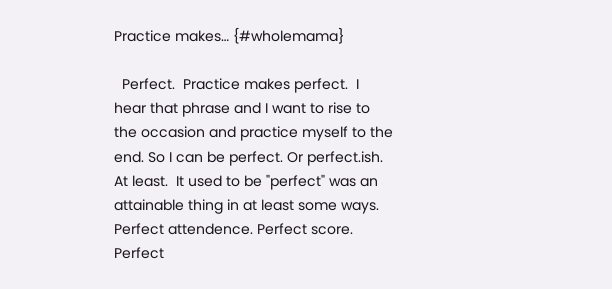Practice makes… {#wholemama}

  Perfect.  Practice makes perfect.  I hear that phrase and I want to rise to the occasion and practice myself to the end. So I can be perfect. Or perfect.ish. At least.  It used to be "perfect" was an attainable thing in at least some ways. Perfect attendence. Perfect score. Perfect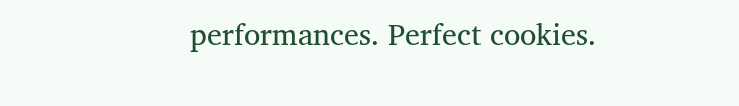performances. Perfect cookies.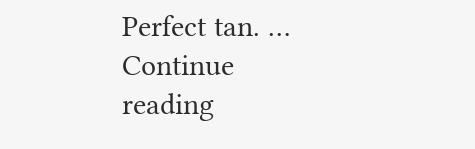Perfect tan. … Continue reading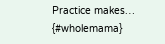Practice makes… {#wholemama}